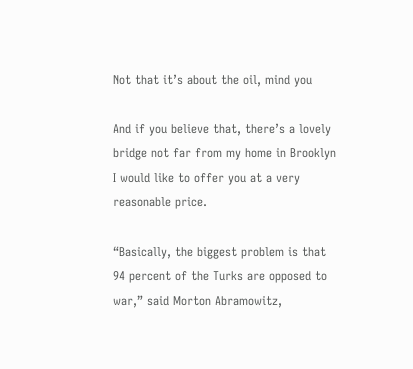Not that it’s about the oil, mind you

And if you believe that, there’s a lovely bridge not far from my home in Brooklyn I would like to offer you at a very reasonable price.

“Basically, the biggest problem is that 94 percent of the Turks are opposed to war,” said Morton Abramowitz,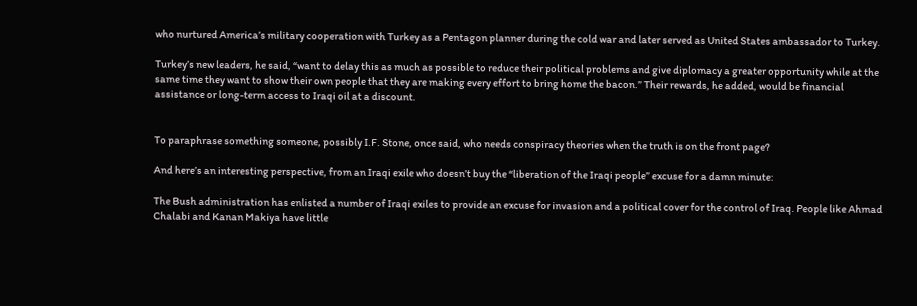who nurtured America’s military cooperation with Turkey as a Pentagon planner during the cold war and later served as United States ambassador to Turkey.

Turkey’s new leaders, he said, “want to delay this as much as possible to reduce their political problems and give diplomacy a greater opportunity while at the same time they want to show their own people that they are making every effort to bring home the bacon.” Their rewards, he added, would be financial assistance or long-term access to Iraqi oil at a discount.


To paraphrase something someone, possibly I.F. Stone, once said, who needs conspiracy theories when the truth is on the front page?

And here’s an interesting perspective, from an Iraqi exile who doesn’t buy the “liberation of the Iraqi people” excuse for a damn minute:

The Bush administration has enlisted a number of Iraqi exiles to provide an excuse for invasion and a political cover for the control of Iraq. People like Ahmad Chalabi and Kanan Makiya have little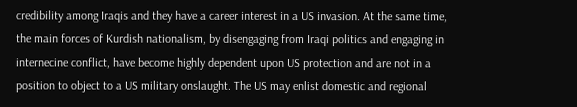credibility among Iraqis and they have a career interest in a US invasion. At the same time, the main forces of Kurdish nationalism, by disengaging from Iraqi politics and engaging in internecine conflict, have become highly dependent upon US protection and are not in a position to object to a US military onslaught. The US may enlist domestic and regional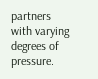partners with varying degrees of pressure.